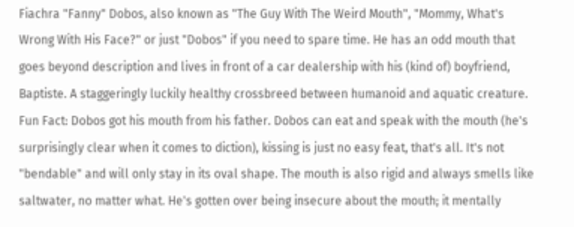Fiachra "Fanny" Dobos, also known as "The Guy With The Weird Mouth", "Mommy, What's Wrong With His Face?" or just "Dobos" if you need to spare time. He has an odd mouth that goes beyond description and lives in front of a car dealership with his (kind of) boyfriend, Baptiste. A staggeringly luckily healthy crossbreed between humanoid and aquatic creature. Fun Fact: Dobos got his mouth from his father. Dobos can eat and speak with the mouth (he's surprisingly clear when it comes to diction), kissing is just no easy feat, that's all. It's not "bendable" and will only stay in its oval shape. The mouth is also rigid and always smells like saltwater, no matter what. He's gotten over being insecure about the mouth; it mentally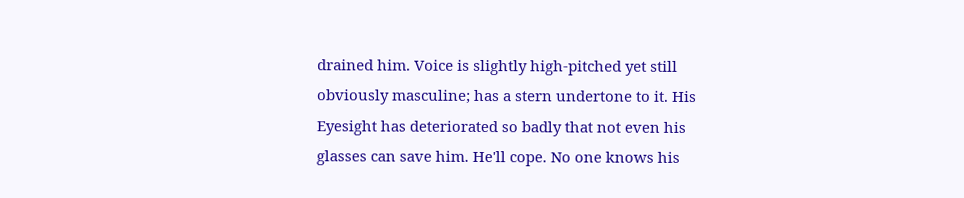drained him. Voice is slightly high-pitched yet still obviously masculine; has a stern undertone to it. His Eyesight has deteriorated so badly that not even his glasses can save him. He'll cope. No one knows his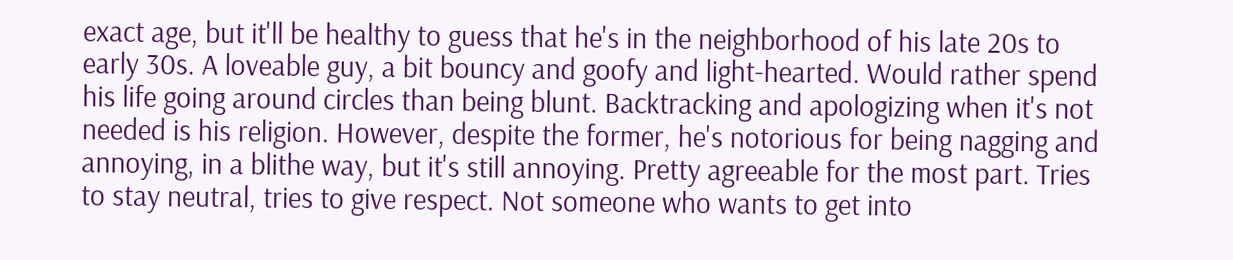exact age, but it'll be healthy to guess that he's in the neighborhood of his late 20s to early 30s. A loveable guy, a bit bouncy and goofy and light-hearted. Would rather spend his life going around circles than being blunt. Backtracking and apologizing when it's not needed is his religion. However, despite the former, he's notorious for being nagging and annoying, in a blithe way, but it's still annoying. Pretty agreeable for the most part. Tries to stay neutral, tries to give respect. Not someone who wants to get into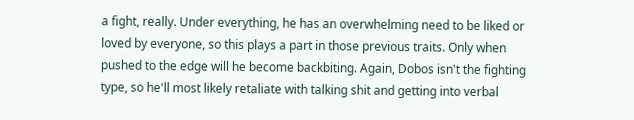a fight, really. Under everything, he has an overwhelming need to be liked or loved by everyone, so this plays a part in those previous traits. Only when pushed to the edge will he become backbiting. Again, Dobos isn't the fighting type, so he'll most likely retaliate with talking shit and getting into verbal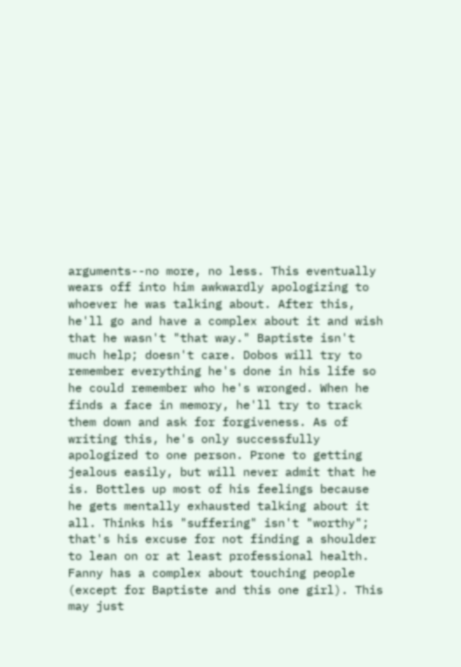arguments--no more, no less. This eventually wears off into him awkwardly apologizing to whoever he was talking about. After this, he'll go and have a complex about it and wish that he wasn't "that way." Baptiste isn't much help; doesn't care. Dobos will try to remember everything he's done in his life so he could remember who he's wronged. When he finds a face in memory, he'll try to track them down and ask for forgiveness. As of writing this, he's only successfully apologized to one person. Prone to getting jealous easily, but will never admit that he is. Bottles up most of his feelings because he gets mentally exhausted talking about it all. Thinks his "suffering" isn't "worthy"; that's his excuse for not finding a shoulder to lean on or at least professional health. Fanny has a complex about touching people (except for Baptiste and this one girl). This may just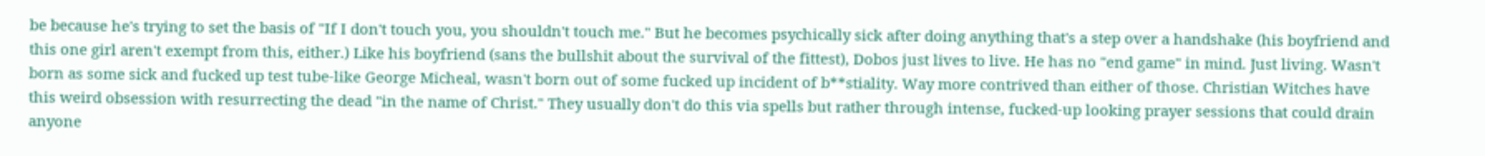be because he's trying to set the basis of "If I don't touch you, you shouldn't touch me." But he becomes psychically sick after doing anything that's a step over a handshake (his boyfriend and this one girl aren't exempt from this, either.) Like his boyfriend (sans the bullshit about the survival of the fittest), Dobos just lives to live. He has no "end game" in mind. Just living. Wasn't born as some sick and fucked up test tube-like George Micheal, wasn't born out of some fucked up incident of b**stiality. Way more contrived than either of those. Christian Witches have this weird obsession with resurrecting the dead "in the name of Christ." They usually don't do this via spells but rather through intense, fucked-up looking prayer sessions that could drain anyone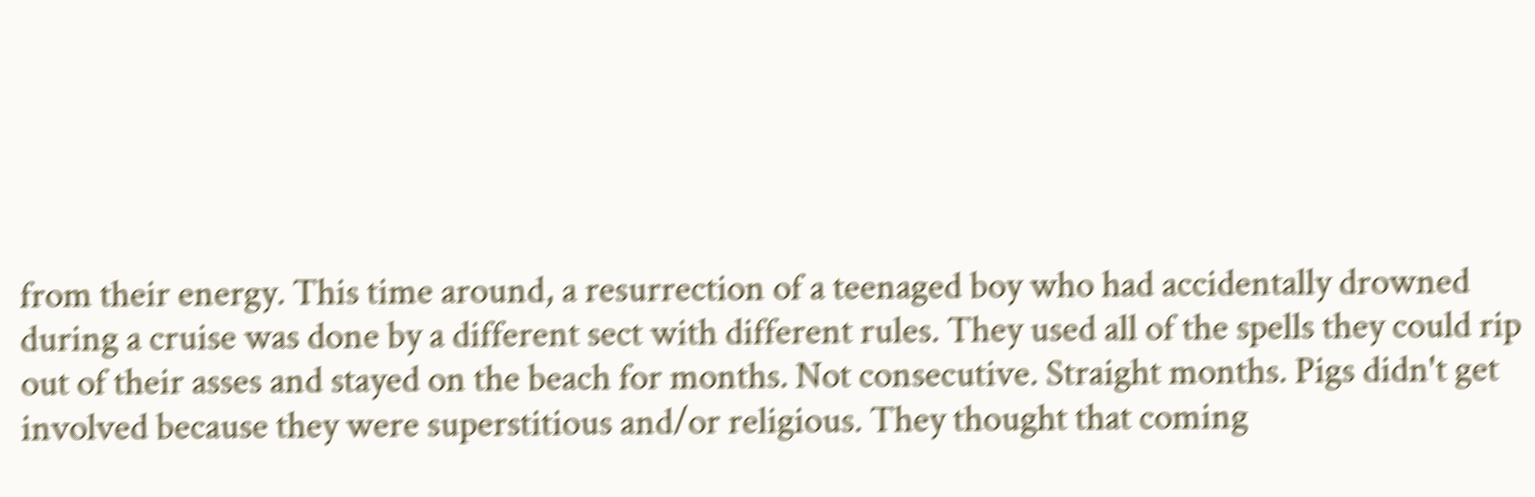from their energy. This time around, a resurrection of a teenaged boy who had accidentally drowned during a cruise was done by a different sect with different rules. They used all of the spells they could rip out of their asses and stayed on the beach for months. Not consecutive. Straight months. Pigs didn't get involved because they were superstitious and/or religious. They thought that coming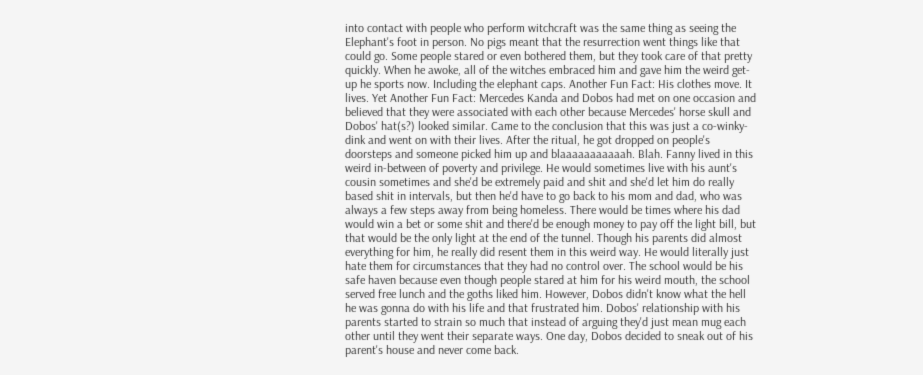into contact with people who perform witchcraft was the same thing as seeing the Elephant's foot in person. No pigs meant that the resurrection went things like that could go. Some people stared or even bothered them, but they took care of that pretty quickly. When he awoke, all of the witches embraced him and gave him the weird get-up he sports now. Including the elephant caps. Another Fun Fact: His clothes move. It lives. Yet Another Fun Fact: Mercedes Kanda and Dobos had met on one occasion and believed that they were associated with each other because Mercedes' horse skull and Dobos' hat(s?) looked similar. Came to the conclusion that this was just a co-winky-dink and went on with their lives. After the ritual, he got dropped on people's doorsteps and someone picked him up and blaaaaaaaaaaah. Blah. Fanny lived in this weird in-between of poverty and privilege. He would sometimes live with his aunt's cousin sometimes and she'd be extremely paid and shit and she'd let him do really based shit in intervals, but then he'd have to go back to his mom and dad, who was always a few steps away from being homeless. There would be times where his dad would win a bet or some shit and there'd be enough money to pay off the light bill, but that would be the only light at the end of the tunnel. Though his parents did almost everything for him, he really did resent them in this weird way. He would literally just hate them for circumstances that they had no control over. The school would be his safe haven because even though people stared at him for his weird mouth, the school served free lunch and the goths liked him. However, Dobos didn't know what the hell he was gonna do with his life and that frustrated him. Dobos' relationship with his parents started to strain so much that instead of arguing they'd just mean mug each other until they went their separate ways. One day, Dobos decided to sneak out of his parent's house and never come back.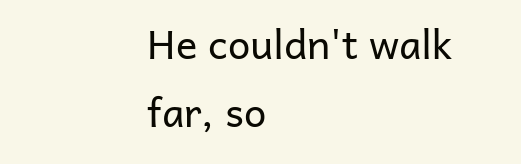He couldn't walk far, so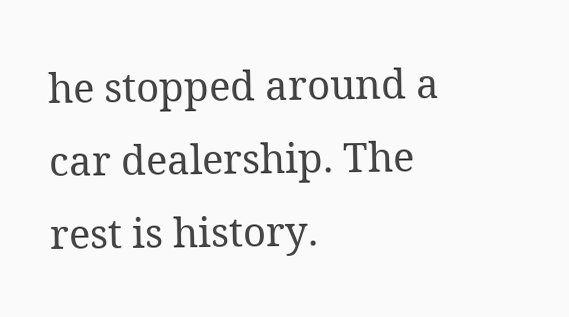he stopped around a car dealership. The rest is history.